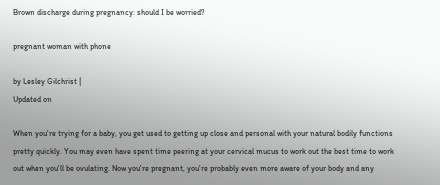Brown discharge during pregnancy: should I be worried?

pregnant woman with phone

by Lesley Gilchrist |
Updated on

When you're trying for a baby, you get used to getting up close and personal with your natural bodily functions pretty quickly. You may even have spent time peering at your cervical mucus to work out the best time to work out when you'll be ovulating. Now you're pregnant, you're probably even more aware of your body and any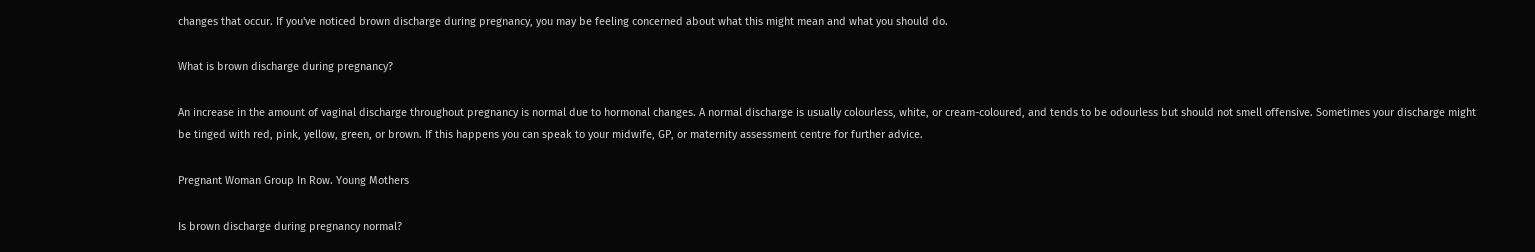changes that occur. If you've noticed brown discharge during pregnancy, you may be feeling concerned about what this might mean and what you should do.

What is brown discharge during pregnancy?

An increase in the amount of vaginal discharge throughout pregnancy is normal due to hormonal changes. A normal discharge is usually colourless, white, or cream-coloured, and tends to be odourless but should not smell offensive. Sometimes your discharge might be tinged with red, pink, yellow, green, or brown. If this happens you can speak to your midwife, GP, or maternity assessment centre for further advice.

Pregnant Woman Group In Row. Young Mothers

Is brown discharge during pregnancy normal?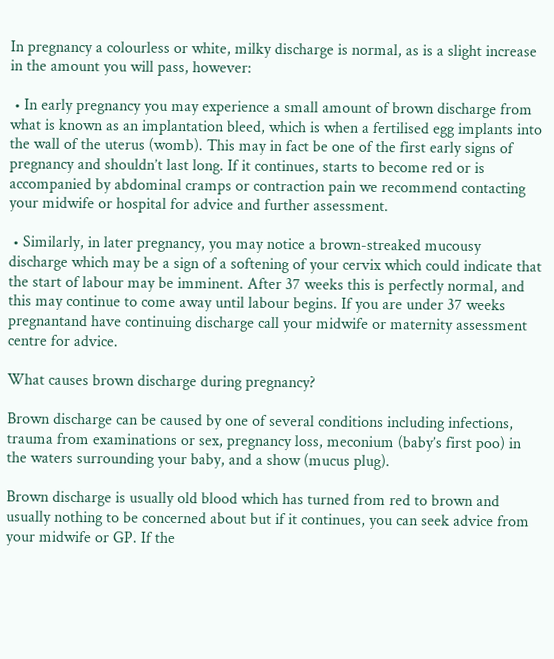In pregnancy a colourless or white, milky discharge is normal, as is a slight increase in the amount you will pass, however:

 • In early pregnancy you may experience a small amount of brown discharge from what is known as an implantation bleed, which is when a fertilised egg implants into the wall of the uterus (womb). This may in fact be one of the first early signs of pregnancy and shouldn’t last long. If it continues, starts to become red or is accompanied by abdominal cramps or contraction pain we recommend contacting your midwife or hospital for advice and further assessment.

 • Similarly, in later pregnancy, you may notice a brown-streaked mucousy discharge which may be a sign of a softening of your cervix which could indicate that the start of labour may be imminent. After 37 weeks this is perfectly normal, and this may continue to come away until labour begins. If you are under 37 weeks pregnantand have continuing discharge call your midwife or maternity assessment centre for advice.

What causes brown discharge during pregnancy?

Brown discharge can be caused by one of several conditions including infections, trauma from examinations or sex, pregnancy loss, meconium (baby’s first poo) in the waters surrounding your baby, and a show (mucus plug).

Brown discharge is usually old blood which has turned from red to brown and usually nothing to be concerned about but if it continues, you can seek advice from your midwife or GP. If the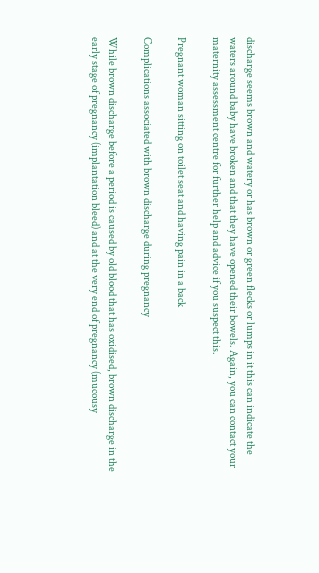discharge seems brown and watery or has brown or green flecks or lumps in it this can indicate the waters around baby have broken and that they have opened their bowels. Again, you can contact your maternity assessment centre for further help and advice if you suspect this.

Pregnant woman sitting on toilet seat and having pain in a back

Complications associated with brown discharge during pregnancy

While brown discharge before a period is caused by old blood that has oxidised, brown discharge in the early stage of pregnancy (implantation bleed) and at the very end of pregnancy (mucousy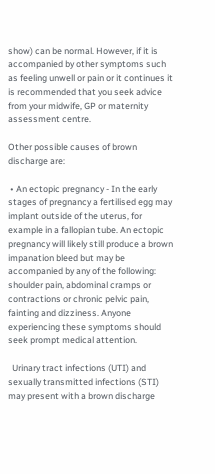show) can be normal. However, if it is accompanied by other symptoms such as feeling unwell or pain or it continues it is recommended that you seek advice from your midwife, GP or maternity assessment centre.

Other possible causes of brown discharge are:

 • An ectopic pregnancy - In the early stages of pregnancy a fertilised egg may implant outside of the uterus, for example in a fallopian tube. An ectopic pregnancy will likely still produce a brown impanation bleed but may be accompanied by any of the following: shoulder pain, abdominal cramps or contractions or chronic pelvic pain, fainting and dizziness. Anyone experiencing these symptoms should seek prompt medical attention.

  Urinary tract infections (UTI) and sexually transmitted infections (STI) may present with a brown discharge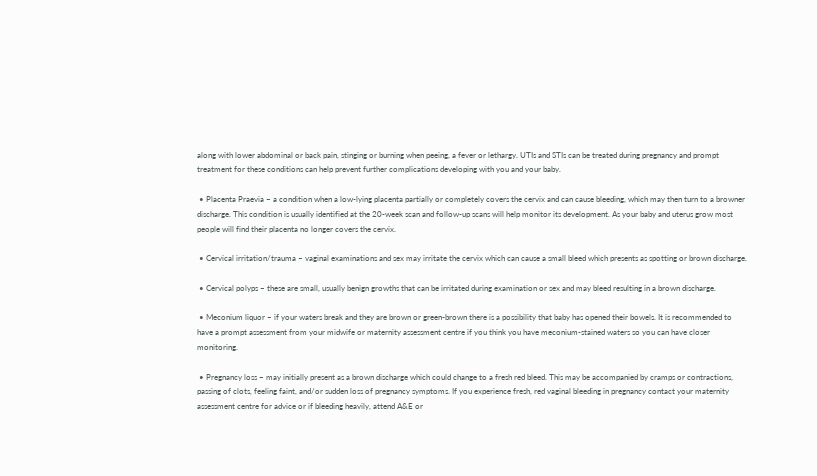along with lower abdominal or back pain, stinging or burning when peeing, a fever or lethargy. UTIs and STIs can be treated during pregnancy and prompt treatment for these conditions can help prevent further complications developing with you and your baby.

 • Placenta Praevia – a condition when a low-lying placenta partially or completely covers the cervix and can cause bleeding, which may then turn to a browner discharge. This condition is usually identified at the 20-week scan and follow-up scans will help monitor its development. As your baby and uterus grow most people will find their placenta no longer covers the cervix.

 • Cervical irritation/trauma – vaginal examinations and sex may irritate the cervix which can cause a small bleed which presents as spotting or brown discharge.

 • Cervical polyps – these are small, usually benign growths that can be irritated during examination or sex and may bleed resulting in a brown discharge.

 • Meconium liquor – if your waters break and they are brown or green-brown there is a possibility that baby has opened their bowels. It is recommended to have a prompt assessment from your midwife or maternity assessment centre if you think you have meconium-stained waters so you can have closer monitoring.

 • Pregnancy loss – may initially present as a brown discharge which could change to a fresh red bleed. This may be accompanied by cramps or contractions, passing of clots, feeling faint, and/or sudden loss of pregnancy symptoms. If you experience fresh, red vaginal bleeding in pregnancy contact your maternity assessment centre for advice or if bleeding heavily, attend A&E or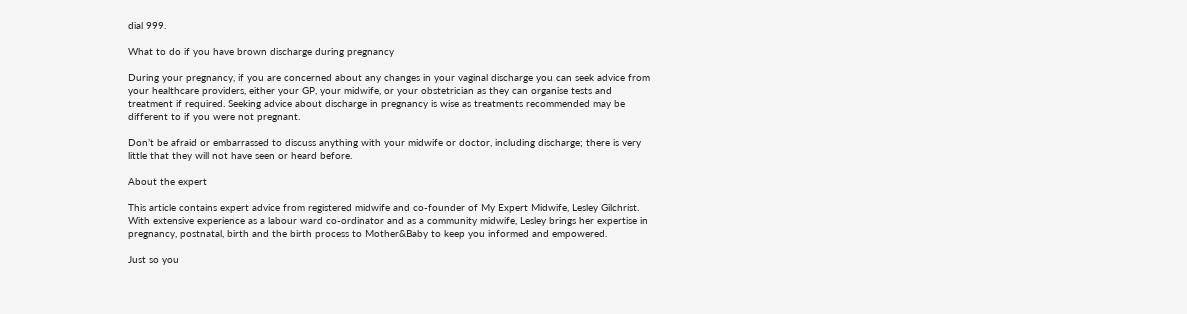dial 999.

What to do if you have brown discharge during pregnancy

During your pregnancy, if you are concerned about any changes in your vaginal discharge you can seek advice from your healthcare providers, either your GP, your midwife, or your obstetrician as they can organise tests and treatment if required. Seeking advice about discharge in pregnancy is wise as treatments recommended may be different to if you were not pregnant.

Don’t be afraid or embarrassed to discuss anything with your midwife or doctor, including discharge; there is very little that they will not have seen or heard before.

About the expert

This article contains expert advice from registered midwife and co-founder of My Expert Midwife, Lesley Gilchrist. With extensive experience as a labour ward co-ordinator and as a community midwife, Lesley brings her expertise in pregnancy, postnatal, birth and the birth process to Mother&Baby to keep you informed and empowered.

Just so you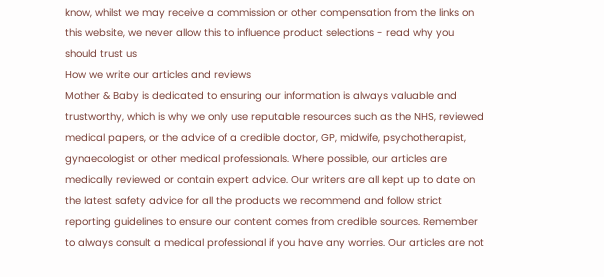know, whilst we may receive a commission or other compensation from the links on this website, we never allow this to influence product selections - read why you should trust us
How we write our articles and reviews
Mother & Baby is dedicated to ensuring our information is always valuable and trustworthy, which is why we only use reputable resources such as the NHS, reviewed medical papers, or the advice of a credible doctor, GP, midwife, psychotherapist, gynaecologist or other medical professionals. Where possible, our articles are medically reviewed or contain expert advice. Our writers are all kept up to date on the latest safety advice for all the products we recommend and follow strict reporting guidelines to ensure our content comes from credible sources. Remember to always consult a medical professional if you have any worries. Our articles are not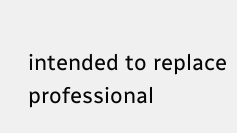intended to replace professional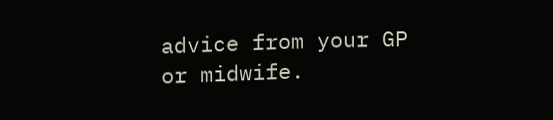advice from your GP or midwife.